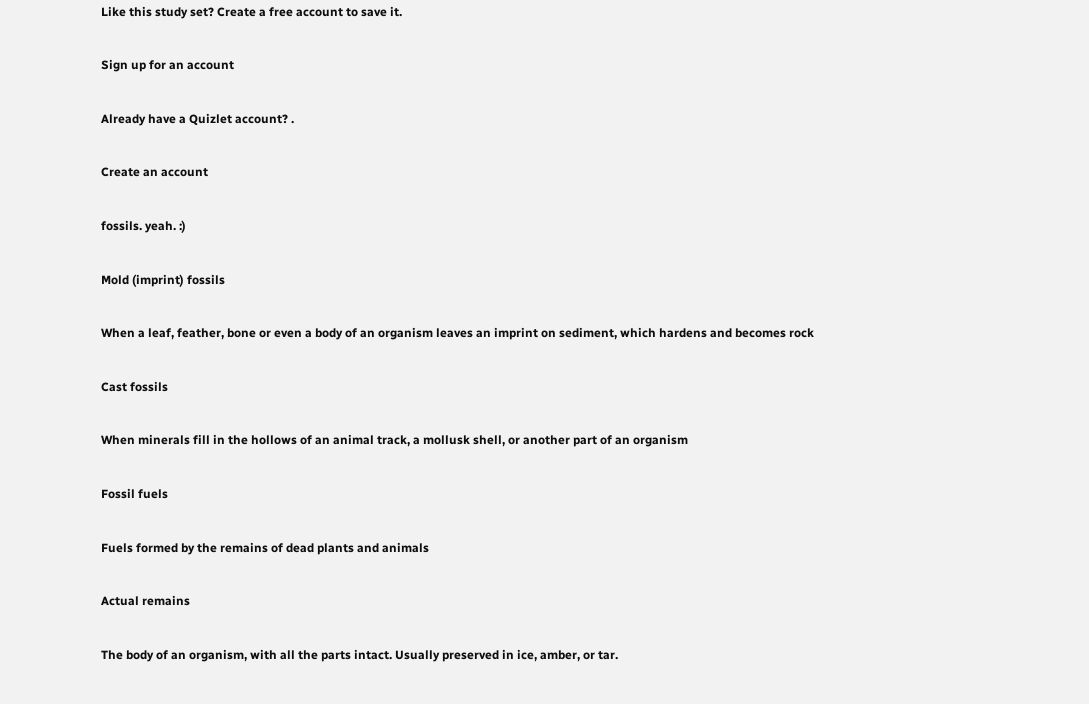Like this study set? Create a free account to save it.

Sign up for an account

Already have a Quizlet account? .

Create an account

fossils. yeah. :)

Mold (imprint) fossils

When a leaf, feather, bone or even a body of an organism leaves an imprint on sediment, which hardens and becomes rock

Cast fossils

When minerals fill in the hollows of an animal track, a mollusk shell, or another part of an organism

Fossil fuels

Fuels formed by the remains of dead plants and animals

Actual remains

The body of an organism, with all the parts intact. Usually preserved in ice, amber, or tar.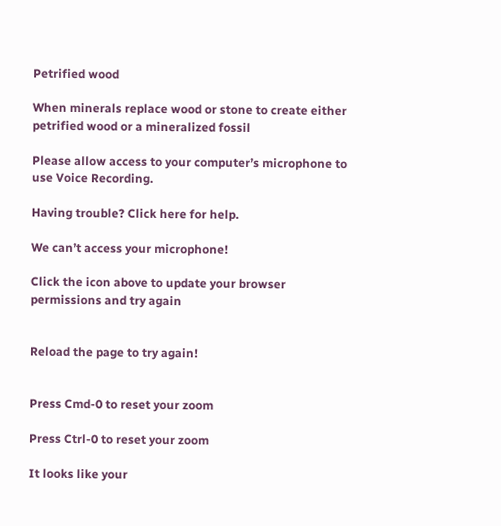Petrified wood

When minerals replace wood or stone to create either petrified wood or a mineralized fossil

Please allow access to your computer’s microphone to use Voice Recording.

Having trouble? Click here for help.

We can’t access your microphone!

Click the icon above to update your browser permissions and try again


Reload the page to try again!


Press Cmd-0 to reset your zoom

Press Ctrl-0 to reset your zoom

It looks like your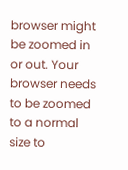browser might be zoomed in or out. Your browser needs to be zoomed to a normal size to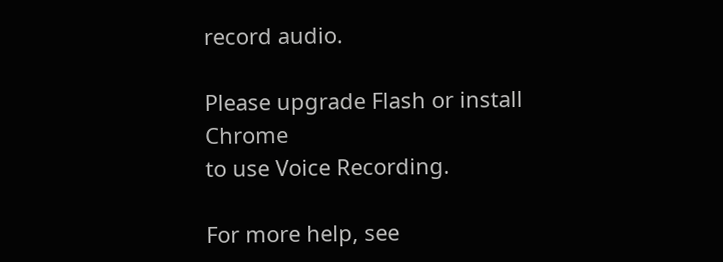record audio.

Please upgrade Flash or install Chrome
to use Voice Recording.

For more help, see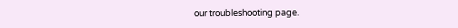our troubleshooting page.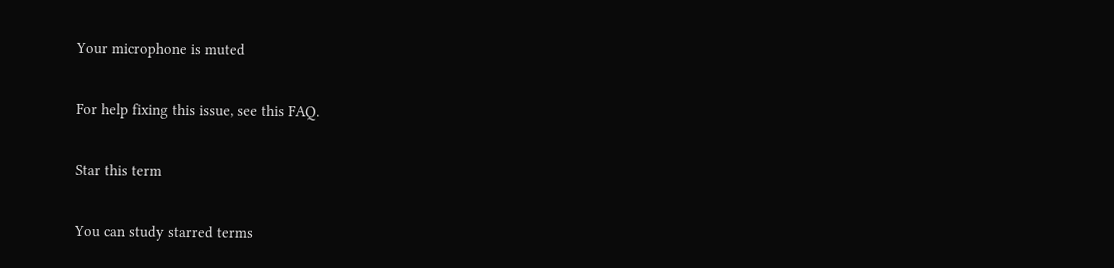Your microphone is muted

For help fixing this issue, see this FAQ.

Star this term

You can study starred terms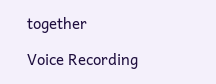together

Voice Recording